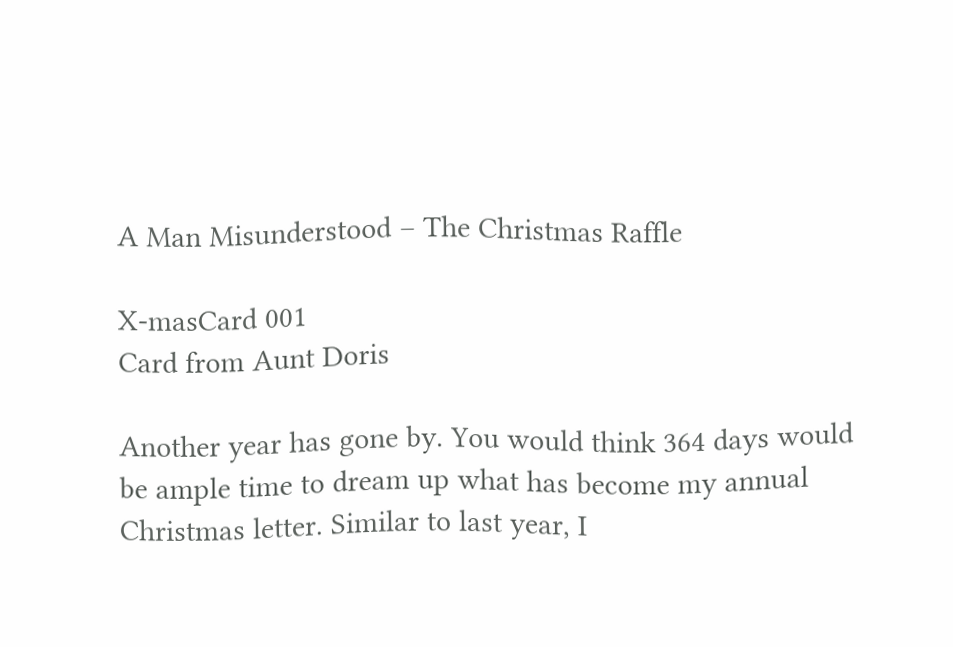A Man Misunderstood – The Christmas Raffle

X-masCard 001
Card from Aunt Doris

Another year has gone by. You would think 364 days would be ample time to dream up what has become my annual Christmas letter. Similar to last year, I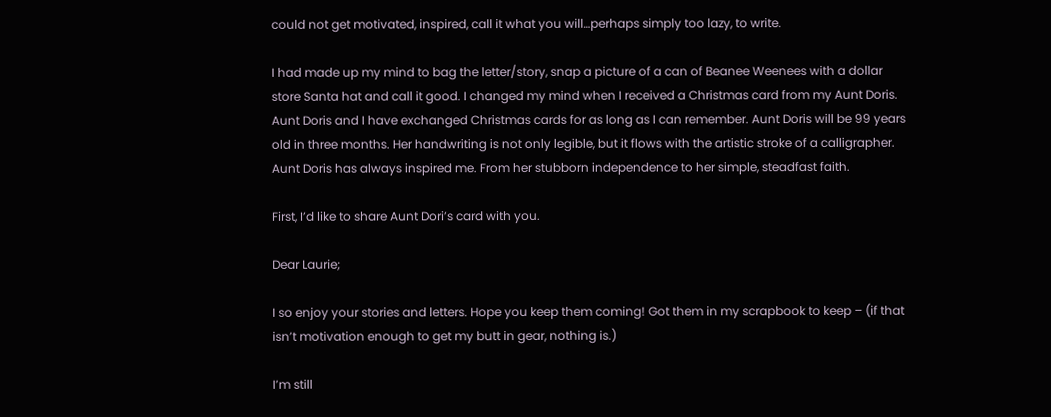could not get motivated, inspired, call it what you will…perhaps simply too lazy, to write.

I had made up my mind to bag the letter/story, snap a picture of a can of Beanee Weenees with a dollar store Santa hat and call it good. I changed my mind when I received a Christmas card from my Aunt Doris. Aunt Doris and I have exchanged Christmas cards for as long as I can remember. Aunt Doris will be 99 years old in three months. Her handwriting is not only legible, but it flows with the artistic stroke of a calligrapher. Aunt Doris has always inspired me. From her stubborn independence to her simple, steadfast faith.

First, I’d like to share Aunt Dori’s card with you.

Dear Laurie;

I so enjoy your stories and letters. Hope you keep them coming! Got them in my scrapbook to keep – (if that isn’t motivation enough to get my butt in gear, nothing is.)

I’m still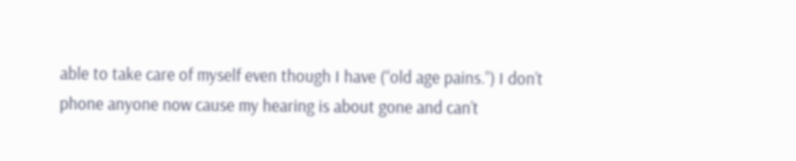able to take care of myself even though I have (“old age pains.”) I don’t phone anyone now cause my hearing is about gone and can’t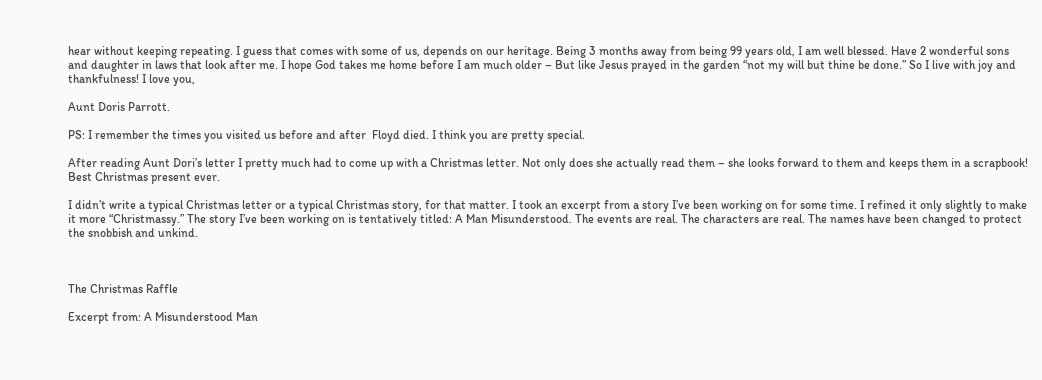hear without keeping repeating. I guess that comes with some of us, depends on our heritage. Being 3 months away from being 99 years old, I am well blessed. Have 2 wonderful sons and daughter in laws that look after me. I hope God takes me home before I am much older – But like Jesus prayed in the garden “not my will but thine be done.” So I live with joy and thankfulness! I love you,

Aunt Doris Parrott.

PS: I remember the times you visited us before and after  Floyd died. I think you are pretty special.

After reading Aunt Dori’s letter I pretty much had to come up with a Christmas letter. Not only does she actually read them – she looks forward to them and keeps them in a scrapbook! Best Christmas present ever.

I didn’t write a typical Christmas letter or a typical Christmas story, for that matter. I took an excerpt from a story I’ve been working on for some time. I refined it only slightly to make it more “Christmassy.” The story I’ve been working on is tentatively titled: A Man Misunderstood. The events are real. The characters are real. The names have been changed to protect the snobbish and unkind.



The Christmas Raffle

Excerpt from: A Misunderstood Man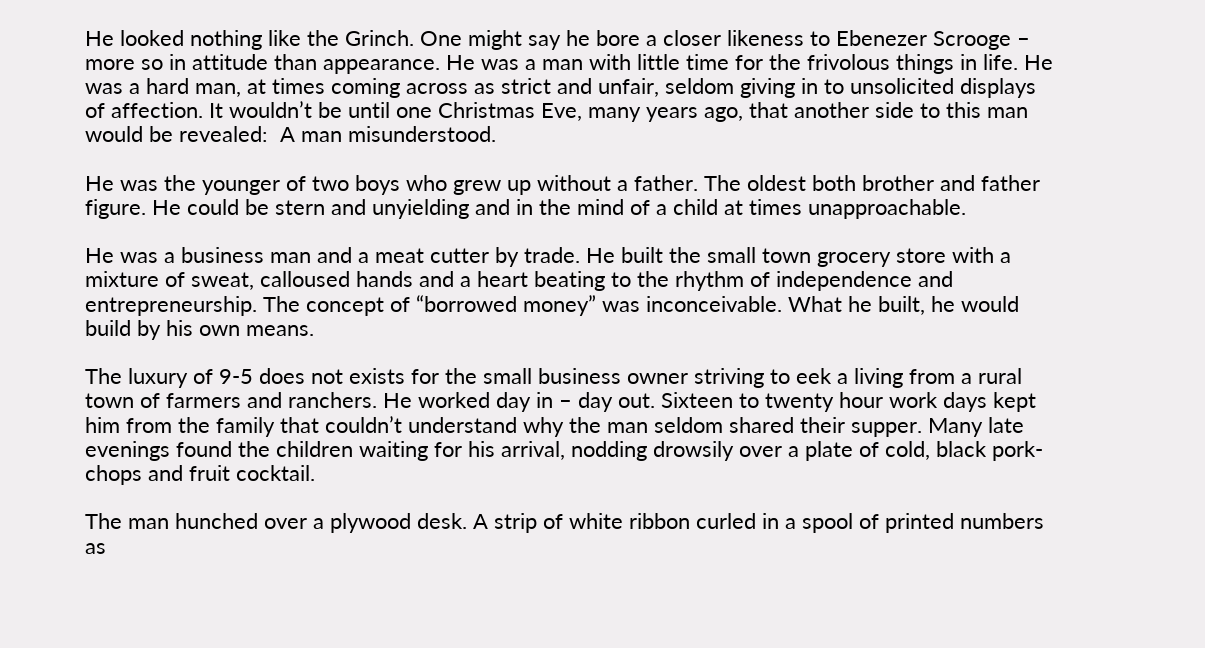He looked nothing like the Grinch. One might say he bore a closer likeness to Ebenezer Scrooge – more so in attitude than appearance. He was a man with little time for the frivolous things in life. He was a hard man, at times coming across as strict and unfair, seldom giving in to unsolicited displays of affection. It wouldn’t be until one Christmas Eve, many years ago, that another side to this man would be revealed:  A man misunderstood.

He was the younger of two boys who grew up without a father. The oldest both brother and father figure. He could be stern and unyielding and in the mind of a child at times unapproachable.

He was a business man and a meat cutter by trade. He built the small town grocery store with a mixture of sweat, calloused hands and a heart beating to the rhythm of independence and entrepreneurship. The concept of “borrowed money” was inconceivable. What he built, he would build by his own means.

The luxury of 9-5 does not exists for the small business owner striving to eek a living from a rural town of farmers and ranchers. He worked day in – day out. Sixteen to twenty hour work days kept him from the family that couldn’t understand why the man seldom shared their supper. Many late evenings found the children waiting for his arrival, nodding drowsily over a plate of cold, black pork-chops and fruit cocktail.

The man hunched over a plywood desk. A strip of white ribbon curled in a spool of printed numbers as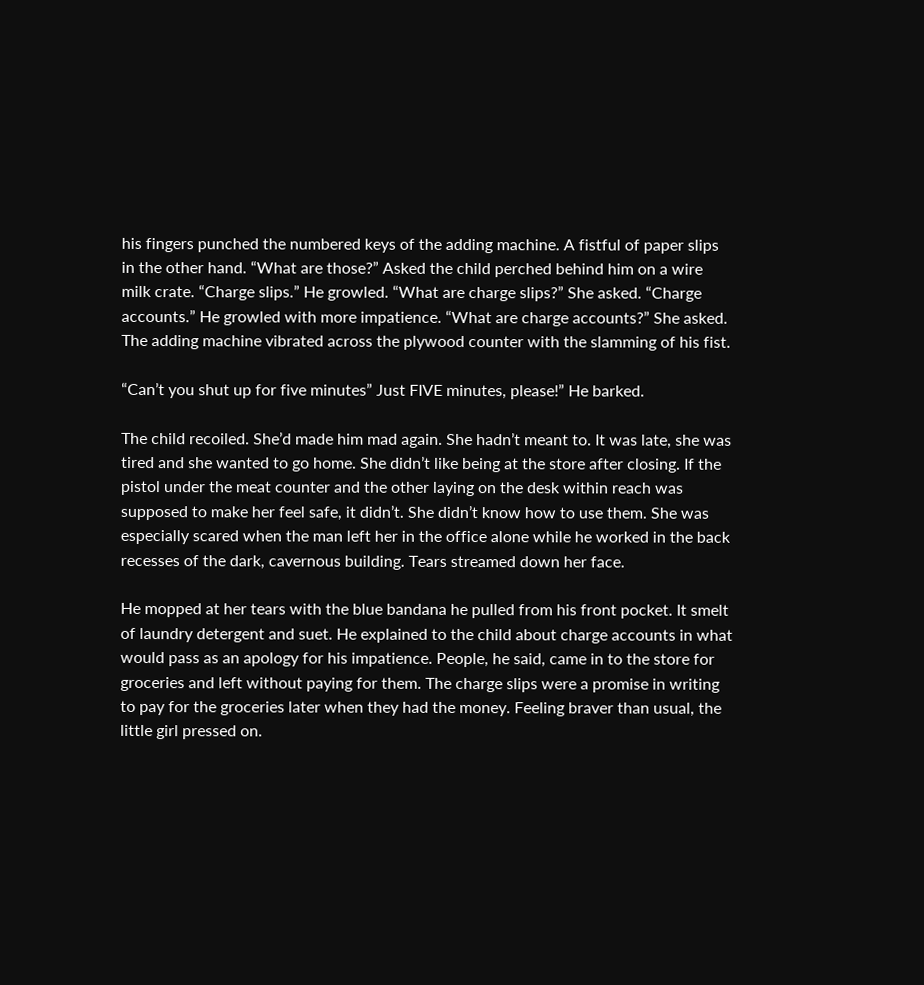his fingers punched the numbered keys of the adding machine. A fistful of paper slips in the other hand. “What are those?” Asked the child perched behind him on a wire milk crate. “Charge slips.” He growled. “What are charge slips?” She asked. “Charge accounts.” He growled with more impatience. “What are charge accounts?” She asked. The adding machine vibrated across the plywood counter with the slamming of his fist.

“Can’t you shut up for five minutes” Just FIVE minutes, please!” He barked.

The child recoiled. She’d made him mad again. She hadn’t meant to. It was late, she was tired and she wanted to go home. She didn’t like being at the store after closing. If the pistol under the meat counter and the other laying on the desk within reach was supposed to make her feel safe, it didn’t. She didn’t know how to use them. She was especially scared when the man left her in the office alone while he worked in the back recesses of the dark, cavernous building. Tears streamed down her face.

He mopped at her tears with the blue bandana he pulled from his front pocket. It smelt of laundry detergent and suet. He explained to the child about charge accounts in what would pass as an apology for his impatience. People, he said, came in to the store for groceries and left without paying for them. The charge slips were a promise in writing to pay for the groceries later when they had the money. Feeling braver than usual, the little girl pressed on.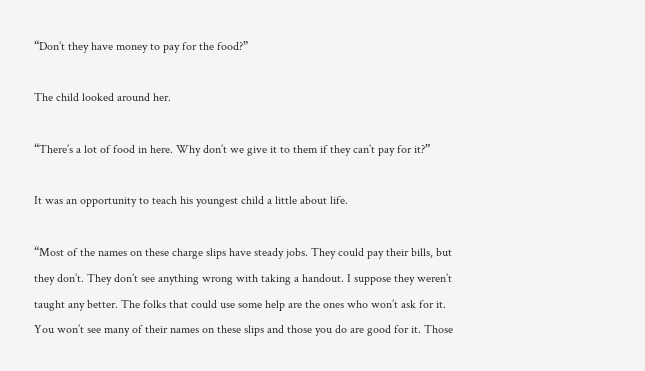“Don’t they have money to pay for the food?”

The child looked around her.

“There’s a lot of food in here. Why don’t we give it to them if they can’t pay for it?”

It was an opportunity to teach his youngest child a little about life.

“Most of the names on these charge slips have steady jobs. They could pay their bills, but they don’t. They don’t see anything wrong with taking a handout. I suppose they weren’t taught any better. The folks that could use some help are the ones who won’t ask for it. You won’t see many of their names on these slips and those you do are good for it. Those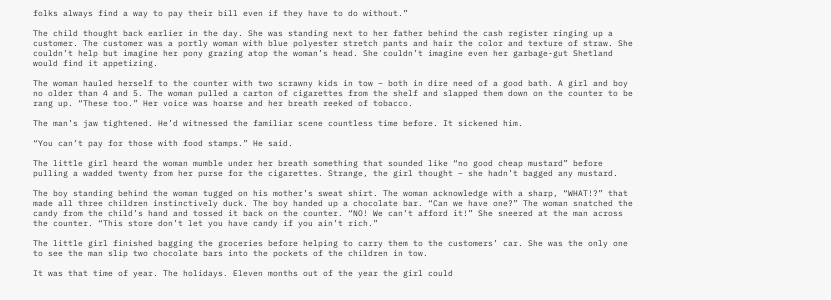folks always find a way to pay their bill even if they have to do without.”

The child thought back earlier in the day. She was standing next to her father behind the cash register ringing up a customer. The customer was a portly woman with blue polyester stretch pants and hair the color and texture of straw. She couldn’t help but imagine her pony grazing atop the woman’s head. She couldn’t imagine even her garbage-gut Shetland would find it appetizing.

The woman hauled herself to the counter with two scrawny kids in tow – both in dire need of a good bath. A girl and boy no older than 4 and 5. The woman pulled a carton of cigarettes from the shelf and slapped them down on the counter to be rang up. “These too.” Her voice was hoarse and her breath reeked of tobacco.

The man’s jaw tightened. He’d witnessed the familiar scene countless time before. It sickened him.

“You can’t pay for those with food stamps.” He said.

The little girl heard the woman mumble under her breath something that sounded like “no good cheap mustard” before pulling a wadded twenty from her purse for the cigarettes. Strange, the girl thought – she hadn’t bagged any mustard.

The boy standing behind the woman tugged on his mother’s sweat shirt. The woman acknowledge with a sharp, “WHAT!?” that made all three children instinctively duck. The boy handed up a chocolate bar. “Can we have one?” The woman snatched the candy from the child’s hand and tossed it back on the counter. “NO! We can’t afford it!” She sneered at the man across the counter. “This store don’t let you have candy if you ain’t rich.”

The little girl finished bagging the groceries before helping to carry them to the customers’ car. She was the only one to see the man slip two chocolate bars into the pockets of the children in tow.

It was that time of year. The holidays. Eleven months out of the year the girl could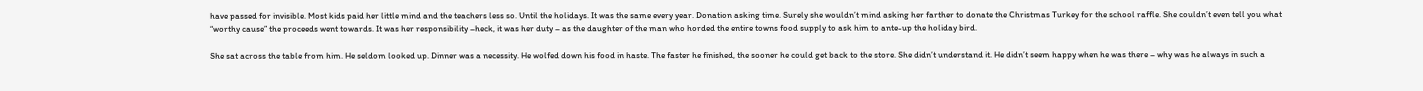have passed for invisible. Most kids paid her little mind and the teachers less so. Until the holidays. It was the same every year. Donation asking time. Surely she wouldn’t mind asking her farther to donate the Christmas Turkey for the school raffle. She couldn’t even tell you what “worthy cause” the proceeds went towards. It was her responsibility –heck, it was her duty – as the daughter of the man who horded the entire towns food supply to ask him to ante-up the holiday bird.

She sat across the table from him. He seldom looked up. Dinner was a necessity. He wolfed down his food in haste. The faster he finished, the sooner he could get back to the store. She didn’t understand it. He didn’t seem happy when he was there – why was he always in such a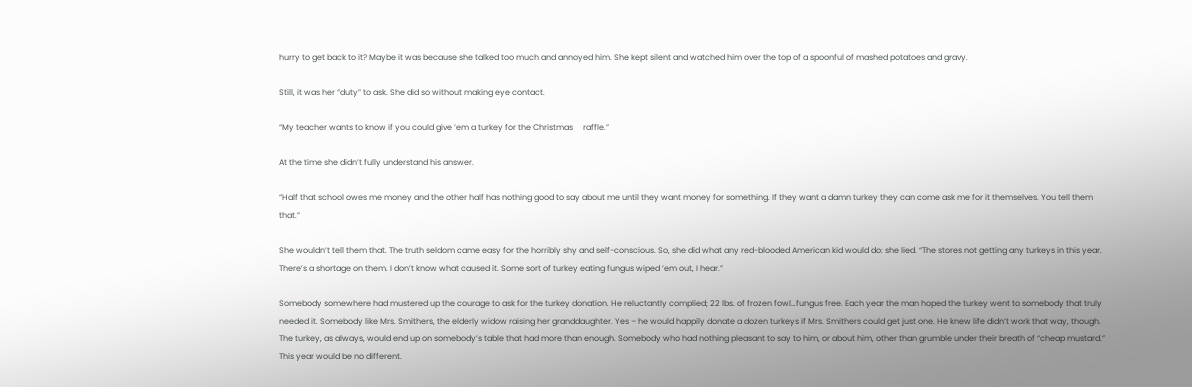hurry to get back to it? Maybe it was because she talked too much and annoyed him. She kept silent and watched him over the top of a spoonful of mashed potatoes and gravy.

Still, it was her “duty” to ask. She did so without making eye contact.

“My teacher wants to know if you could give ‘em a turkey for the Christmas     raffle.”

At the time she didn’t fully understand his answer.

“Half that school owes me money and the other half has nothing good to say about me until they want money for something. If they want a damn turkey they can come ask me for it themselves. You tell them that.”

She wouldn’t tell them that. The truth seldom came easy for the horribly shy and self-conscious. So, she did what any red-blooded American kid would do: she lied. “The stores not getting any turkeys in this year. There’s a shortage on them. I don’t know what caused it. Some sort of turkey eating fungus wiped ‘em out, I hear.”

Somebody somewhere had mustered up the courage to ask for the turkey donation. He reluctantly complied; 22 lbs. of frozen fowl…fungus free. Each year the man hoped the turkey went to somebody that truly needed it. Somebody like Mrs. Smithers, the elderly widow raising her granddaughter. Yes – he would happily donate a dozen turkeys if Mrs. Smithers could get just one. He knew life didn’t work that way, though. The turkey, as always, would end up on somebody’s table that had more than enough. Somebody who had nothing pleasant to say to him, or about him, other than grumble under their breath of “cheap mustard.” This year would be no different.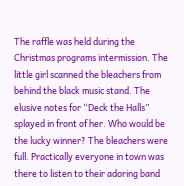The raffle was held during the Christmas programs intermission. The little girl scanned the bleachers from behind the black music stand. The elusive notes for “Deck the Halls” splayed in front of her. Who would be the lucky winner? The bleachers were full. Practically everyone in town was there to listen to their adoring band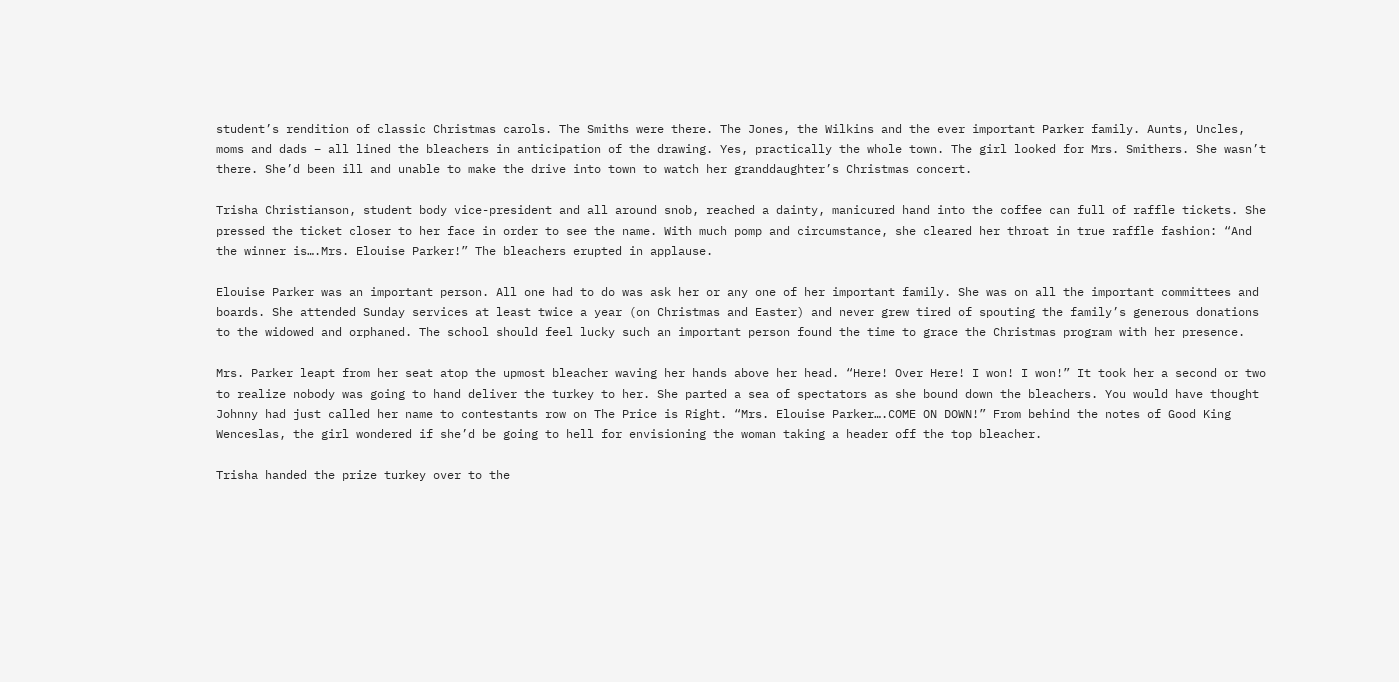student’s rendition of classic Christmas carols. The Smiths were there. The Jones, the Wilkins and the ever important Parker family. Aunts, Uncles, moms and dads – all lined the bleachers in anticipation of the drawing. Yes, practically the whole town. The girl looked for Mrs. Smithers. She wasn’t there. She’d been ill and unable to make the drive into town to watch her granddaughter’s Christmas concert.

Trisha Christianson, student body vice-president and all around snob, reached a dainty, manicured hand into the coffee can full of raffle tickets. She pressed the ticket closer to her face in order to see the name. With much pomp and circumstance, she cleared her throat in true raffle fashion: “And the winner is….Mrs. Elouise Parker!” The bleachers erupted in applause.

Elouise Parker was an important person. All one had to do was ask her or any one of her important family. She was on all the important committees and boards. She attended Sunday services at least twice a year (on Christmas and Easter) and never grew tired of spouting the family’s generous donations to the widowed and orphaned. The school should feel lucky such an important person found the time to grace the Christmas program with her presence.

Mrs. Parker leapt from her seat atop the upmost bleacher waving her hands above her head. “Here! Over Here! I won! I won!” It took her a second or two to realize nobody was going to hand deliver the turkey to her. She parted a sea of spectators as she bound down the bleachers. You would have thought Johnny had just called her name to contestants row on The Price is Right. “Mrs. Elouise Parker….COME ON DOWN!” From behind the notes of Good King Wenceslas, the girl wondered if she’d be going to hell for envisioning the woman taking a header off the top bleacher.

Trisha handed the prize turkey over to the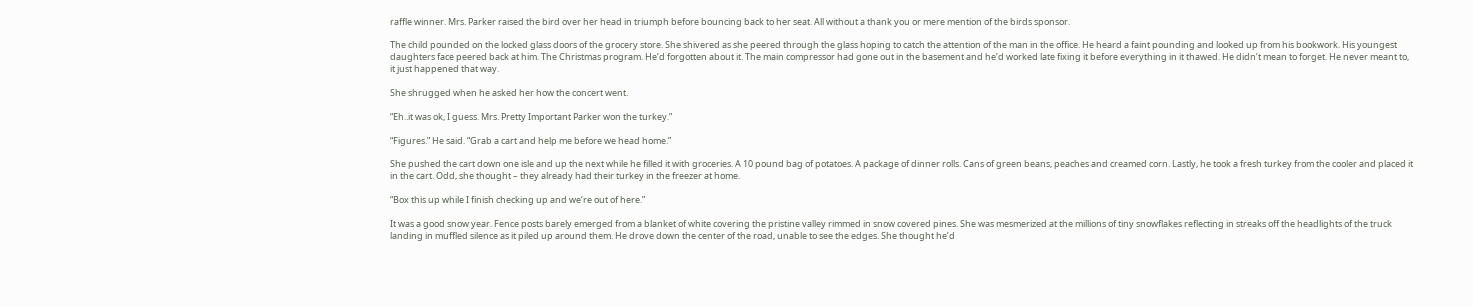raffle winner. Mrs. Parker raised the bird over her head in triumph before bouncing back to her seat. All without a thank you or mere mention of the birds sponsor.

The child pounded on the locked glass doors of the grocery store. She shivered as she peered through the glass hoping to catch the attention of the man in the office. He heard a faint pounding and looked up from his bookwork. His youngest daughters face peered back at him. The Christmas program. He’d forgotten about it. The main compressor had gone out in the basement and he’d worked late fixing it before everything in it thawed. He didn’t mean to forget. He never meant to, it just happened that way.

She shrugged when he asked her how the concert went.

“Eh..it was ok, I guess. Mrs. Pretty Important Parker won the turkey.”

“Figures.” He said. “Grab a cart and help me before we head home.”

She pushed the cart down one isle and up the next while he filled it with groceries. A 10 pound bag of potatoes. A package of dinner rolls. Cans of green beans, peaches and creamed corn. Lastly, he took a fresh turkey from the cooler and placed it in the cart. Odd, she thought – they already had their turkey in the freezer at home.

“Box this up while I finish checking up and we’re out of here.”

It was a good snow year. Fence posts barely emerged from a blanket of white covering the pristine valley rimmed in snow covered pines. She was mesmerized at the millions of tiny snowflakes reflecting in streaks off the headlights of the truck landing in muffled silence as it piled up around them. He drove down the center of the road, unable to see the edges. She thought he’d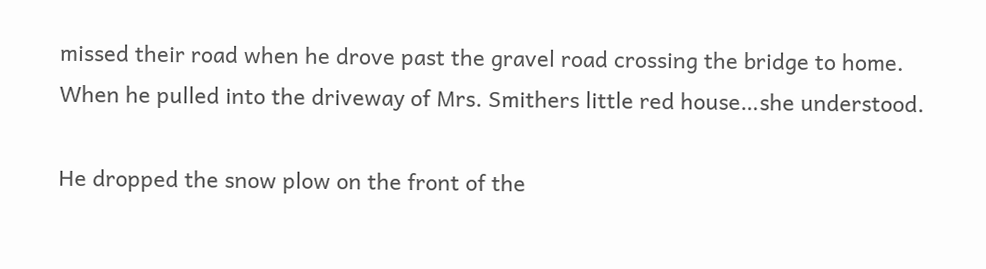missed their road when he drove past the gravel road crossing the bridge to home. When he pulled into the driveway of Mrs. Smithers little red house…she understood.

He dropped the snow plow on the front of the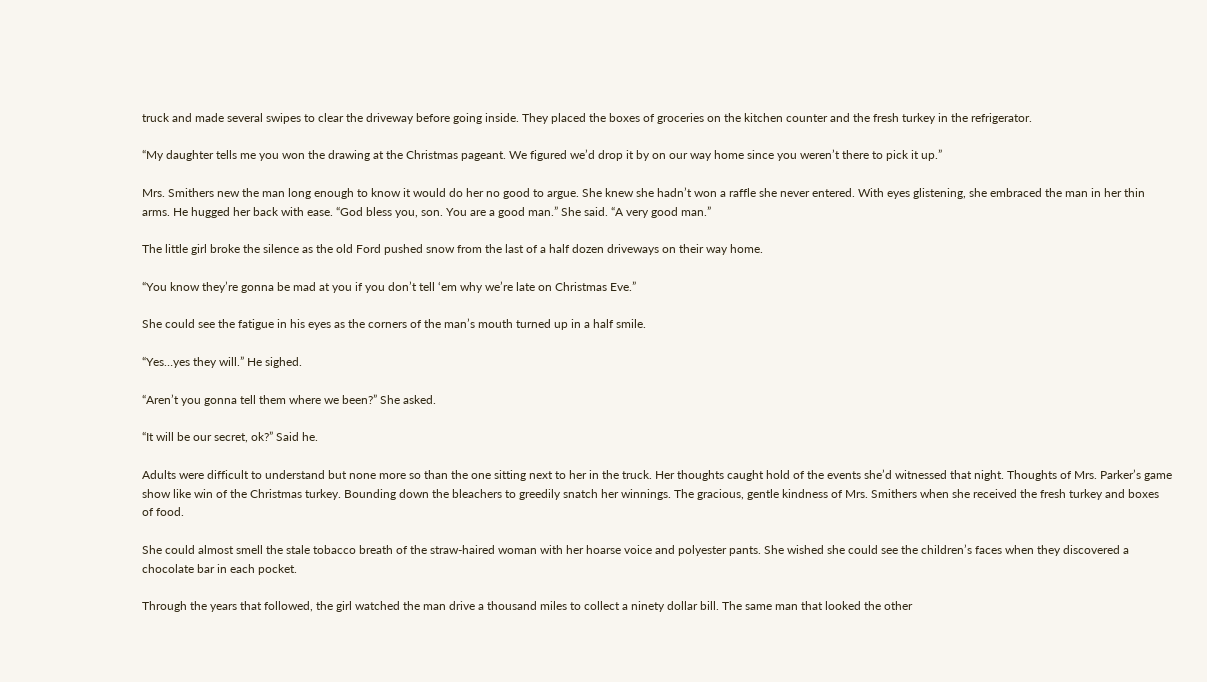truck and made several swipes to clear the driveway before going inside. They placed the boxes of groceries on the kitchen counter and the fresh turkey in the refrigerator.

“My daughter tells me you won the drawing at the Christmas pageant. We figured we’d drop it by on our way home since you weren’t there to pick it up.”

Mrs. Smithers new the man long enough to know it would do her no good to argue. She knew she hadn’t won a raffle she never entered. With eyes glistening, she embraced the man in her thin arms. He hugged her back with ease. “God bless you, son. You are a good man.” She said. “A very good man.”

The little girl broke the silence as the old Ford pushed snow from the last of a half dozen driveways on their way home.

“You know they’re gonna be mad at you if you don’t tell ‘em why we’re late on Christmas Eve.”

She could see the fatigue in his eyes as the corners of the man’s mouth turned up in a half smile.

“Yes…yes they will.” He sighed.

“Aren’t you gonna tell them where we been?” She asked.

“It will be our secret, ok?” Said he.

Adults were difficult to understand but none more so than the one sitting next to her in the truck. Her thoughts caught hold of the events she’d witnessed that night. Thoughts of Mrs. Parker’s game show like win of the Christmas turkey. Bounding down the bleachers to greedily snatch her winnings. The gracious, gentle kindness of Mrs. Smithers when she received the fresh turkey and boxes of food.

She could almost smell the stale tobacco breath of the straw-haired woman with her hoarse voice and polyester pants. She wished she could see the children’s faces when they discovered a chocolate bar in each pocket.

Through the years that followed, the girl watched the man drive a thousand miles to collect a ninety dollar bill. The same man that looked the other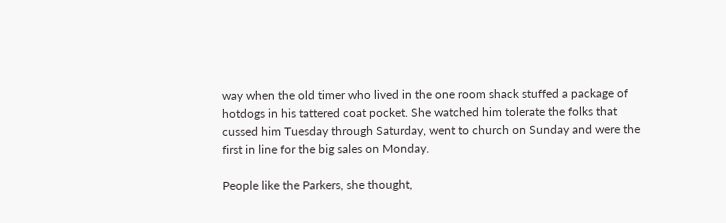way when the old timer who lived in the one room shack stuffed a package of hotdogs in his tattered coat pocket. She watched him tolerate the folks that cussed him Tuesday through Saturday, went to church on Sunday and were the first in line for the big sales on Monday.

People like the Parkers, she thought,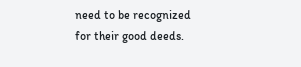need to be recognized for their good deeds.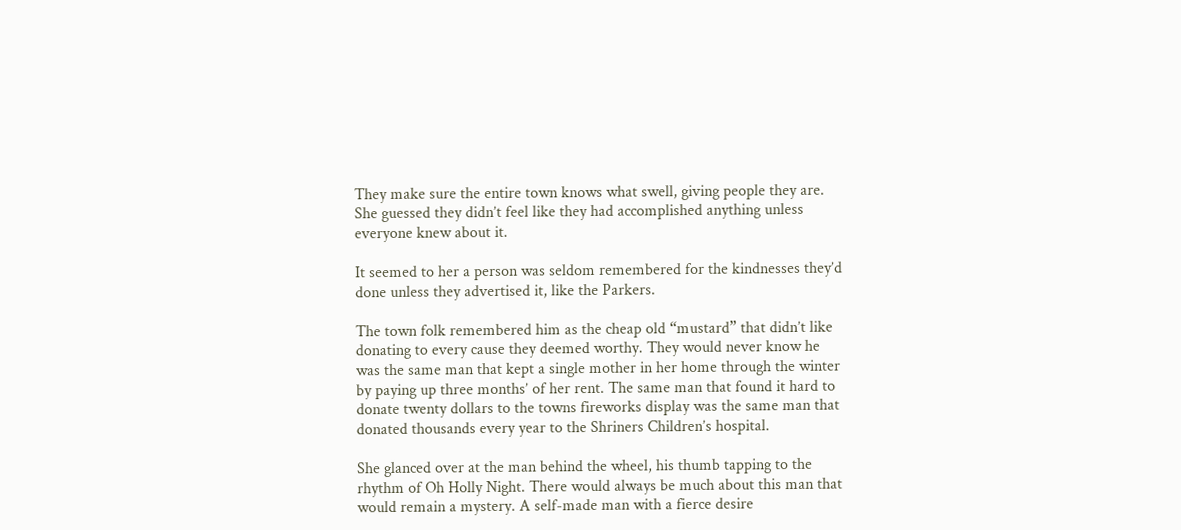They make sure the entire town knows what swell, giving people they are. She guessed they didn’t feel like they had accomplished anything unless everyone knew about it.

It seemed to her a person was seldom remembered for the kindnesses they’d done unless they advertised it, like the Parkers.

The town folk remembered him as the cheap old “mustard” that didn’t like donating to every cause they deemed worthy. They would never know he was the same man that kept a single mother in her home through the winter by paying up three months’ of her rent. The same man that found it hard to donate twenty dollars to the towns fireworks display was the same man that donated thousands every year to the Shriners Children’s hospital.

She glanced over at the man behind the wheel, his thumb tapping to the rhythm of Oh Holly Night. There would always be much about this man that would remain a mystery. A self-made man with a fierce desire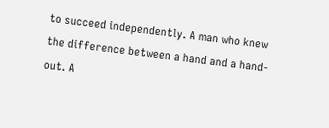to succeed independently. A man who knew the difference between a hand and a hand-out. A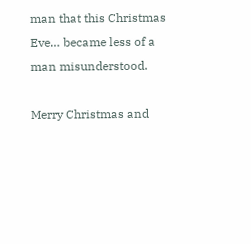man that this Christmas Eve… became less of a man misunderstood.

Merry Christmas and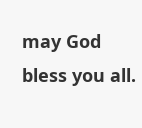may God bless you all.